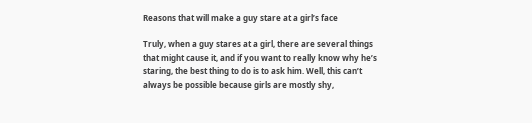Reasons that will make a guy stare at a girl’s face

Truly, when a guy stares at a girl, there are several things that might cause it, and if you want to really know why he’s staring, the best thing to do is to ask him. Well, this can’t always be possible because girls are mostly shy,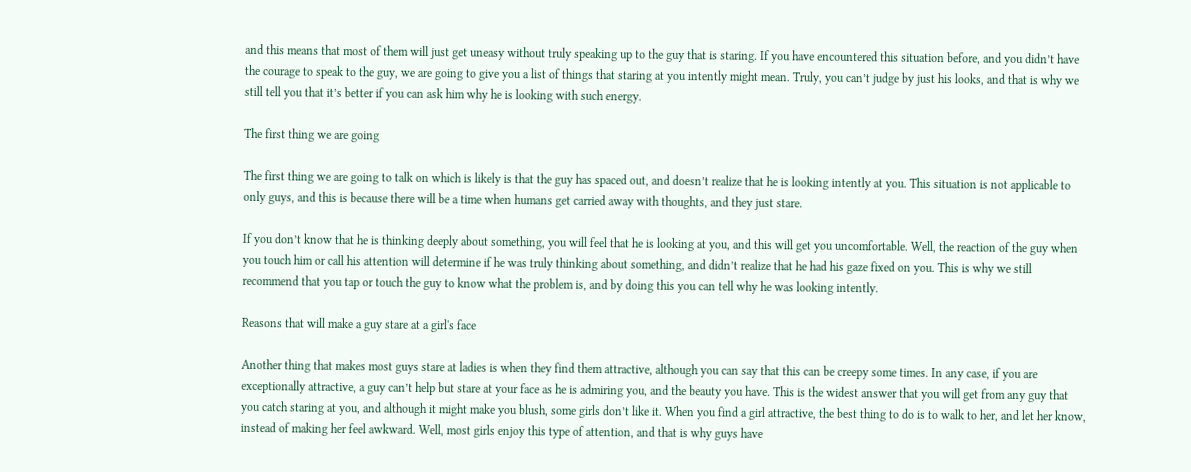and this means that most of them will just get uneasy without truly speaking up to the guy that is staring. If you have encountered this situation before, and you didn’t have the courage to speak to the guy, we are going to give you a list of things that staring at you intently might mean. Truly, you can’t judge by just his looks, and that is why we still tell you that it’s better if you can ask him why he is looking with such energy.

The first thing we are going

The first thing we are going to talk on which is likely is that the guy has spaced out, and doesn’t realize that he is looking intently at you. This situation is not applicable to only guys, and this is because there will be a time when humans get carried away with thoughts, and they just stare.

If you don’t know that he is thinking deeply about something, you will feel that he is looking at you, and this will get you uncomfortable. Well, the reaction of the guy when you touch him or call his attention will determine if he was truly thinking about something, and didn’t realize that he had his gaze fixed on you. This is why we still recommend that you tap or touch the guy to know what the problem is, and by doing this you can tell why he was looking intently.

Reasons that will make a guy stare at a girl's face

Another thing that makes most guys stare at ladies is when they find them attractive, although you can say that this can be creepy some times. In any case, if you are exceptionally attractive, a guy can’t help but stare at your face as he is admiring you, and the beauty you have. This is the widest answer that you will get from any guy that you catch staring at you, and although it might make you blush, some girls don’t like it. When you find a girl attractive, the best thing to do is to walk to her, and let her know, instead of making her feel awkward. Well, most girls enjoy this type of attention, and that is why guys have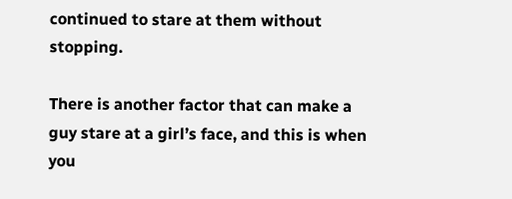continued to stare at them without stopping.

There is another factor that can make a guy stare at a girl’s face, and this is when you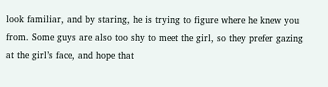look familiar, and by staring, he is trying to figure where he knew you from. Some guys are also too shy to meet the girl, so they prefer gazing at the girl’s face, and hope that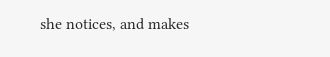she notices, and makes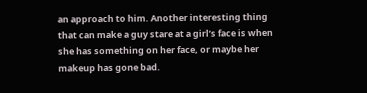an approach to him. Another interesting thing that can make a guy stare at a girl’s face is when she has something on her face, or maybe her makeup has gone bad.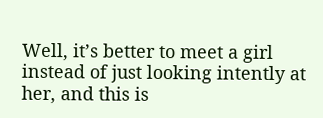Well, it’s better to meet a girl instead of just looking intently at her, and this is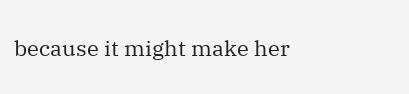because it might make her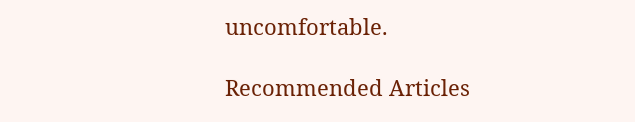uncomfortable.

Recommended Articles